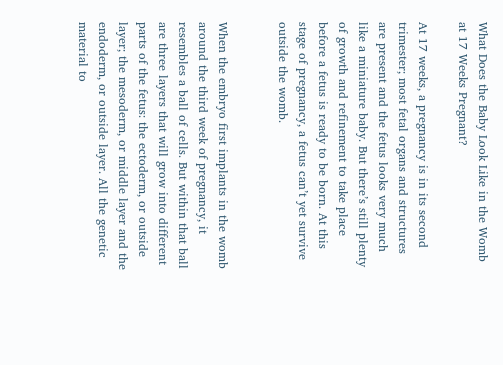What Does the Baby Look Like in the Womb at 17 Weeks Pregnant?

At 17 weeks, a pregnancy is in its second trimester; most fetal organs and structures are present and the fetus looks very much like a miniature baby. But there’s still plenty of growth and refinement to take place before a fetus is ready to be born. At this stage of pregnancy, a fetus can’t yet survive outside the womb.


When the embryo first implants in the womb around the third week of pregnancy, it resembles a ball of cells. But within that ball are three layers that will grow into different parts of the fetus: the ectoderm, or outside layer; the mesoderm, or middle layer and the endoderm, or outside layer. All the genetic material to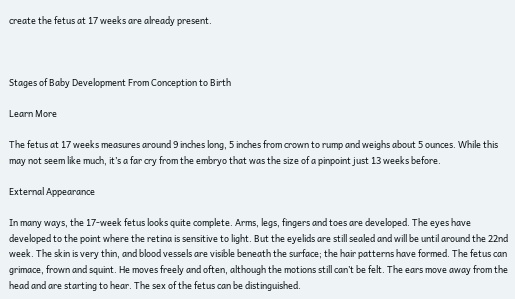create the fetus at 17 weeks are already present.



Stages of Baby Development From Conception to Birth

Learn More

The fetus at 17 weeks measures around 9 inches long, 5 inches from crown to rump and weighs about 5 ounces. While this may not seem like much, it’s a far cry from the embryo that was the size of a pinpoint just 13 weeks before.

External Appearance

In many ways, the 17-week fetus looks quite complete. Arms, legs, fingers and toes are developed. The eyes have developed to the point where the retina is sensitive to light. But the eyelids are still sealed and will be until around the 22nd week. The skin is very thin, and blood vessels are visible beneath the surface; the hair patterns have formed. The fetus can grimace, frown and squint. He moves freely and often, although the motions still can’t be felt. The ears move away from the head and are starting to hear. The sex of the fetus can be distinguished.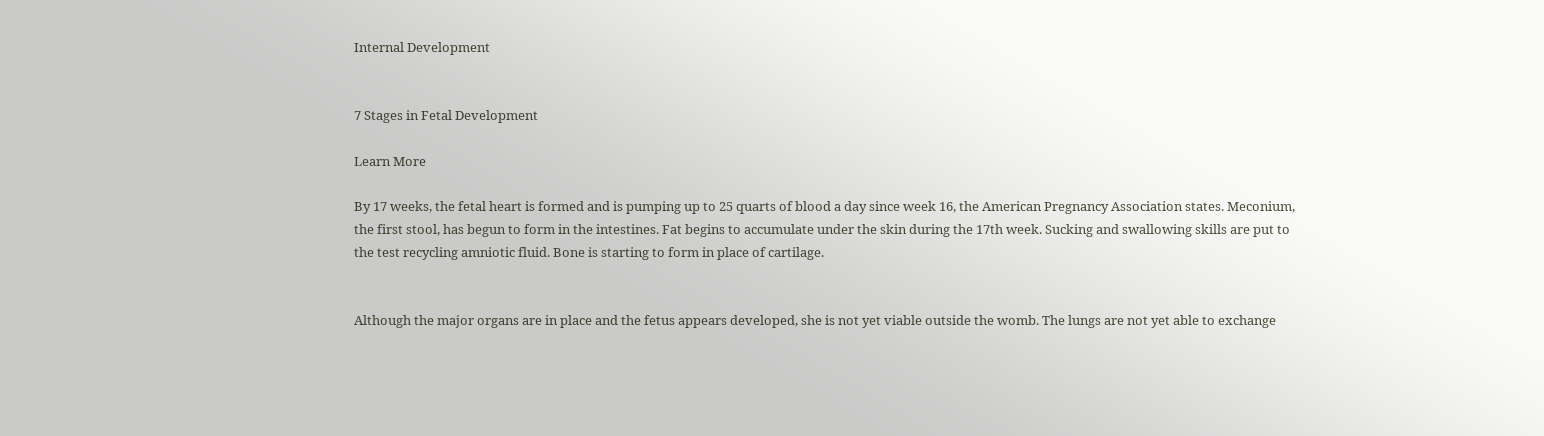Internal Development


7 Stages in Fetal Development

Learn More

By 17 weeks, the fetal heart is formed and is pumping up to 25 quarts of blood a day since week 16, the American Pregnancy Association states. Meconium, the first stool, has begun to form in the intestines. Fat begins to accumulate under the skin during the 17th week. Sucking and swallowing skills are put to the test recycling amniotic fluid. Bone is starting to form in place of cartilage.


Although the major organs are in place and the fetus appears developed, she is not yet viable outside the womb. The lungs are not yet able to exchange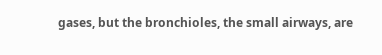gases, but the bronchioles, the small airways, are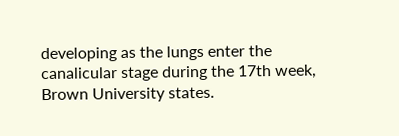developing as the lungs enter the canalicular stage during the 17th week, Brown University states.